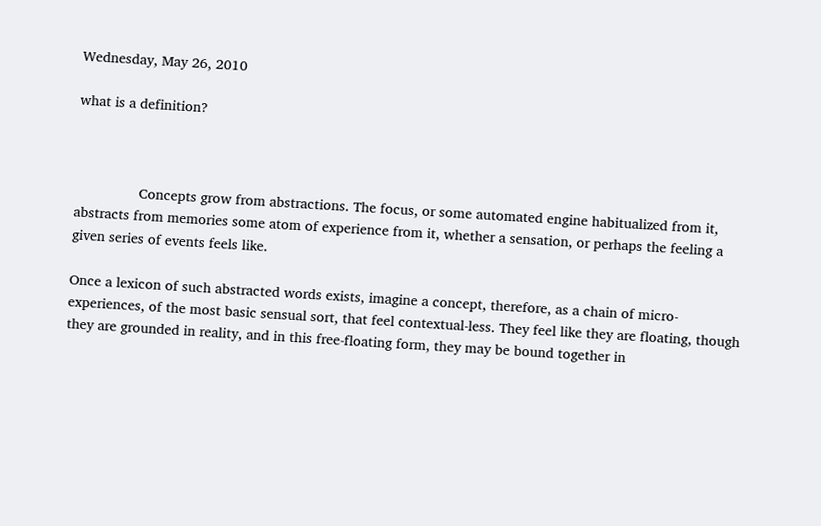Wednesday, May 26, 2010

what is a definition?



                Concepts grow from abstractions. The focus, or some automated engine habitualized from it, abstracts from memories some atom of experience from it, whether a sensation, or perhaps the feeling a given series of events feels like.

Once a lexicon of such abstracted words exists, imagine a concept, therefore, as a chain of micro-experiences, of the most basic sensual sort, that feel contextual-less. They feel like they are floating, though they are grounded in reality, and in this free-floating form, they may be bound together in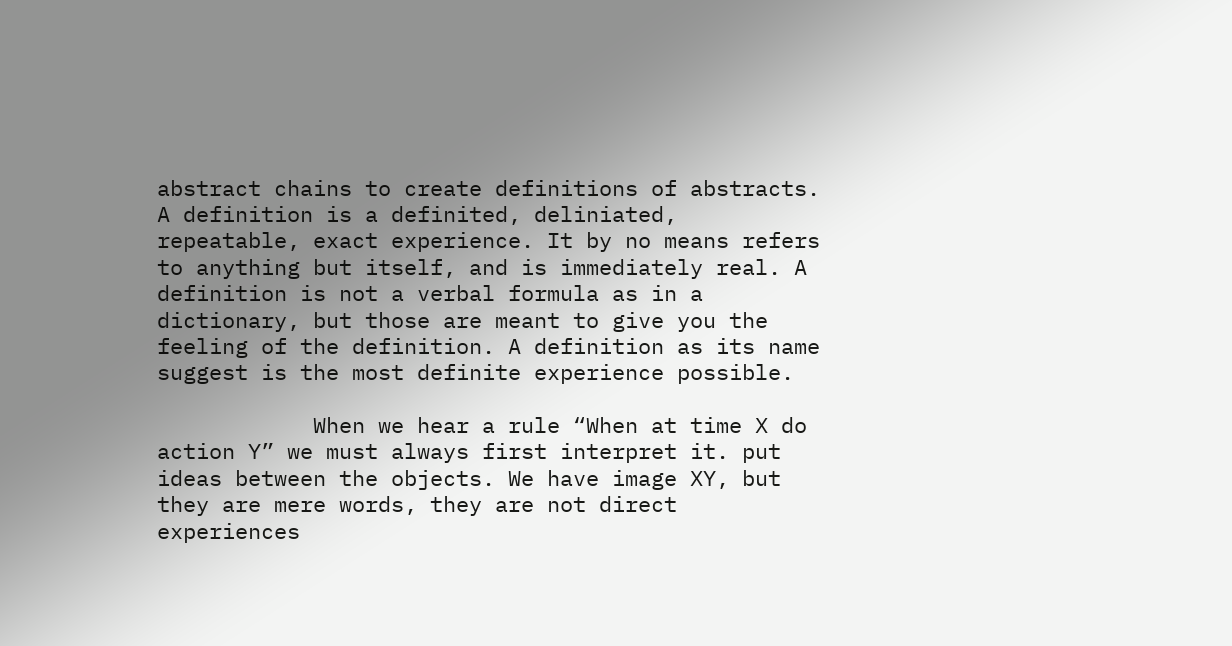abstract chains to create definitions of abstracts. A definition is a definited, deliniated, repeatable, exact experience. It by no means refers to anything but itself, and is immediately real. A definition is not a verbal formula as in a dictionary, but those are meant to give you the feeling of the definition. A definition as its name suggest is the most definite experience possible.

            When we hear a rule “When at time X do action Y” we must always first interpret it. put ideas between the objects. We have image XY, but they are mere words, they are not direct experiences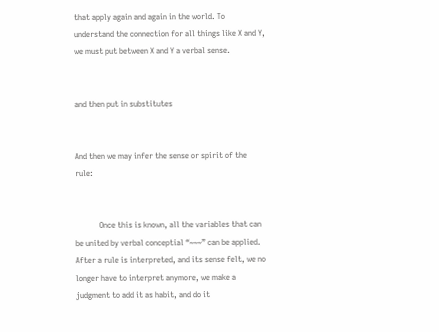that apply again and again in the world. To understand the connection for all things like X and Y, we must put between X and Y a verbal sense.


and then put in substitutes


And then we may infer the sense or spirit of the rule:


            Once this is known, all the variables that can be united by verbal conceptial “~~~” can be applied. After a rule is interpreted, and its sense felt, we no longer have to interpret anymore, we make a judgment to add it as habit, and do it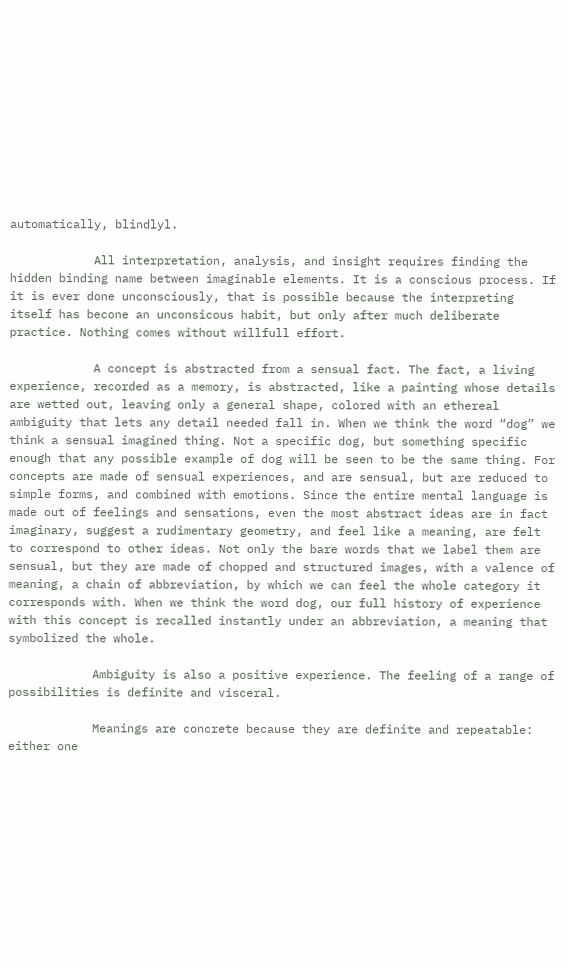automatically, blindlyl.

            All interpretation, analysis, and insight requires finding the hidden binding name between imaginable elements. It is a conscious process. If it is ever done unconsciously, that is possible because the interpreting itself has becone an unconsicous habit, but only after much deliberate practice. Nothing comes without willfull effort.

            A concept is abstracted from a sensual fact. The fact, a living experience, recorded as a memory, is abstracted, like a painting whose details are wetted out, leaving only a general shape, colored with an ethereal ambiguity that lets any detail needed fall in. When we think the word “dog” we think a sensual imagined thing. Not a specific dog, but something specific enough that any possible example of dog will be seen to be the same thing. For concepts are made of sensual experiences, and are sensual, but are reduced to simple forms, and combined with emotions. Since the entire mental language is made out of feelings and sensations, even the most abstract ideas are in fact imaginary, suggest a rudimentary geometry, and feel like a meaning, are felt to correspond to other ideas. Not only the bare words that we label them are sensual, but they are made of chopped and structured images, with a valence of meaning, a chain of abbreviation, by which we can feel the whole category it corresponds with. When we think the word dog, our full history of experience with this concept is recalled instantly under an abbreviation, a meaning that symbolized the whole.

            Ambiguity is also a positive experience. The feeling of a range of possibilities is definite and visceral.

            Meanings are concrete because they are definite and repeatable: either one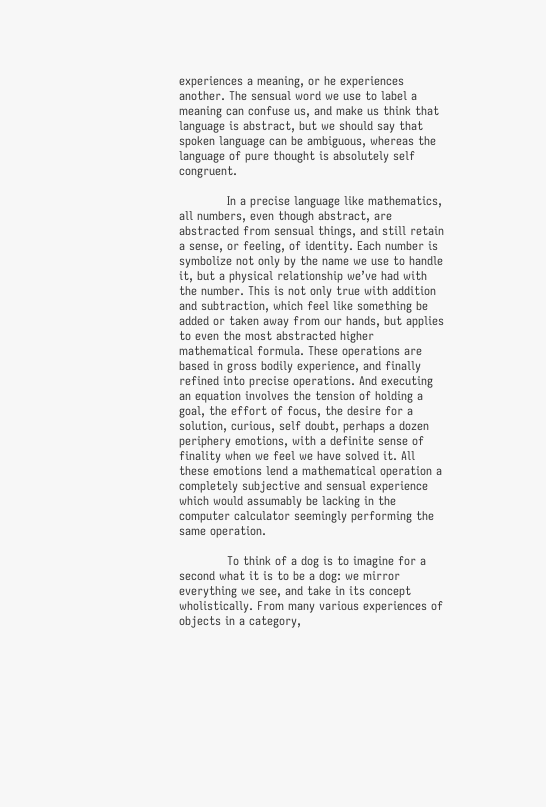experiences a meaning, or he experiences another. The sensual word we use to label a meaning can confuse us, and make us think that language is abstract, but we should say that spoken language can be ambiguous, whereas the language of pure thought is absolutely self congruent.

            In a precise language like mathematics, all numbers, even though abstract, are abstracted from sensual things, and still retain a sense, or feeling, of identity. Each number is symbolize not only by the name we use to handle it, but a physical relationship we’ve had with the number. This is not only true with addition and subtraction, which feel like something be added or taken away from our hands, but applies to even the most abstracted higher mathematical formula. These operations are based in gross bodily experience, and finally refined into precise operations. And executing an equation involves the tension of holding a goal, the effort of focus, the desire for a solution, curious, self doubt, perhaps a dozen periphery emotions, with a definite sense of finality when we feel we have solved it. All these emotions lend a mathematical operation a completely subjective and sensual experience which would assumably be lacking in the computer calculator seemingly performing the same operation.

            To think of a dog is to imagine for a second what it is to be a dog: we mirror everything we see, and take in its concept wholistically. From many various experiences of objects in a category,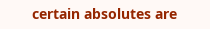certain absolutes are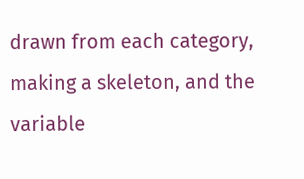drawn from each category, making a skeleton, and the variable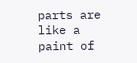parts are like a paint of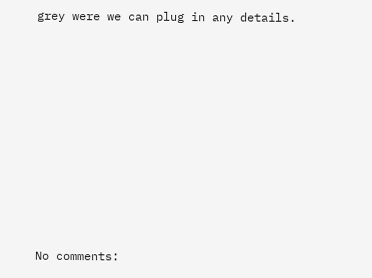grey were we can plug in any details.









No comments: